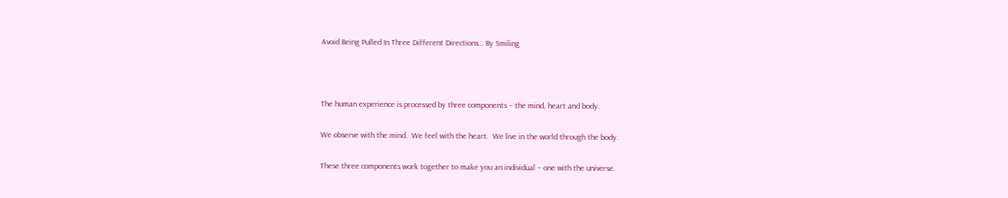Avoid Being Pulled In Three Different Directions… By Smiling



The human experience is processed by three components – the mind, heart and body.

We observe with the mind.  We feel with the heart.  We live in the world through the body.

These three components work together to make you an individual – one with the universe.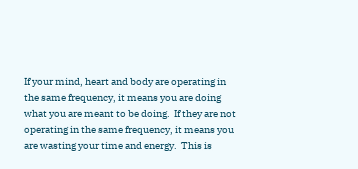If your mind, heart and body are operating in the same frequency, it means you are doing what you are meant to be doing.  If they are not operating in the same frequency, it means you are wasting your time and energy.  This is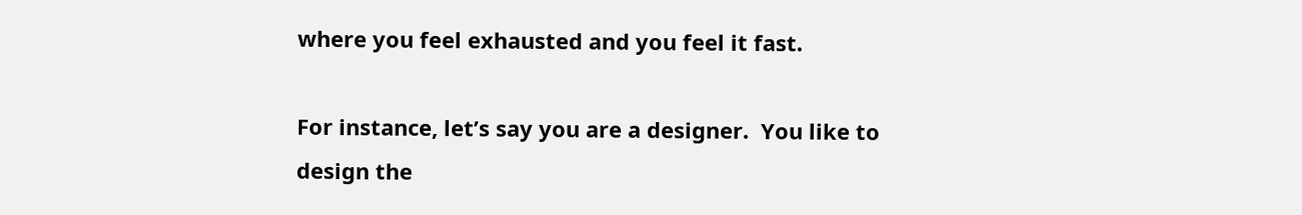where you feel exhausted and you feel it fast.

For instance, let’s say you are a designer.  You like to design the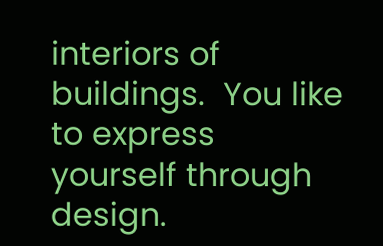interiors of buildings.  You like to express yourself through design.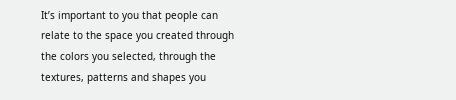It’s important to you that people can relate to the space you created through the colors you selected, through the textures, patterns and shapes you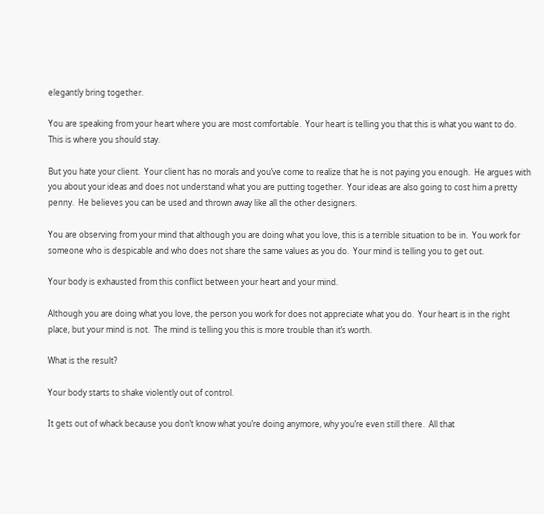elegantly bring together.

You are speaking from your heart where you are most comfortable.  Your heart is telling you that this is what you want to do.  This is where you should stay.

But you hate your client.  Your client has no morals and you’ve come to realize that he is not paying you enough.  He argues with you about your ideas and does not understand what you are putting together.  Your ideas are also going to cost him a pretty penny.  He believes you can be used and thrown away like all the other designers.

You are observing from your mind that although you are doing what you love, this is a terrible situation to be in.  You work for someone who is despicable and who does not share the same values as you do.  Your mind is telling you to get out.

Your body is exhausted from this conflict between your heart and your mind.

Although you are doing what you love, the person you work for does not appreciate what you do.  Your heart is in the right place, but your mind is not.  The mind is telling you this is more trouble than it’s worth.

What is the result?

Your body starts to shake violently out of control.

It gets out of whack because you don’t know what you’re doing anymore, why you’re even still there.  All that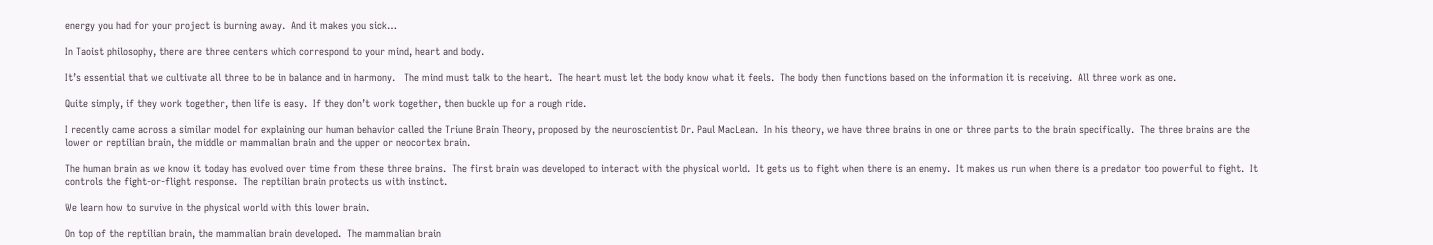energy you had for your project is burning away.  And it makes you sick…

In Taoist philosophy, there are three centers which correspond to your mind, heart and body.

It’s essential that we cultivate all three to be in balance and in harmony.   The mind must talk to the heart.  The heart must let the body know what it feels.  The body then functions based on the information it is receiving.  All three work as one.

Quite simply, if they work together, then life is easy.  If they don’t work together, then buckle up for a rough ride.

I recently came across a similar model for explaining our human behavior called the Triune Brain Theory, proposed by the neuroscientist Dr. Paul MacLean.  In his theory, we have three brains in one or three parts to the brain specifically.  The three brains are the lower or reptilian brain, the middle or mammalian brain and the upper or neocortex brain.

The human brain as we know it today has evolved over time from these three brains.  The first brain was developed to interact with the physical world.  It gets us to fight when there is an enemy.  It makes us run when there is a predator too powerful to fight.  It controls the fight-or-flight response.  The reptilian brain protects us with instinct.

We learn how to survive in the physical world with this lower brain.

On top of the reptilian brain, the mammalian brain developed.  The mammalian brain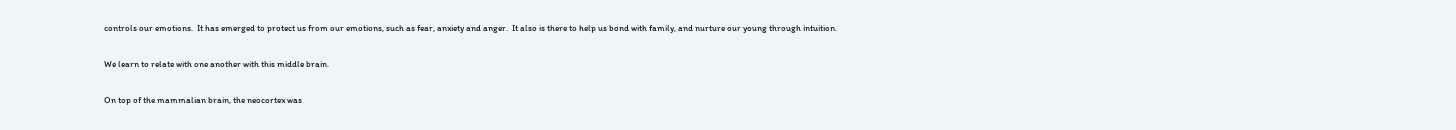controls our emotions.  It has emerged to protect us from our emotions, such as fear, anxiety and anger.  It also is there to help us bond with family, and nurture our young through intuition.

We learn to relate with one another with this middle brain.

On top of the mammalian brain, the neocortex was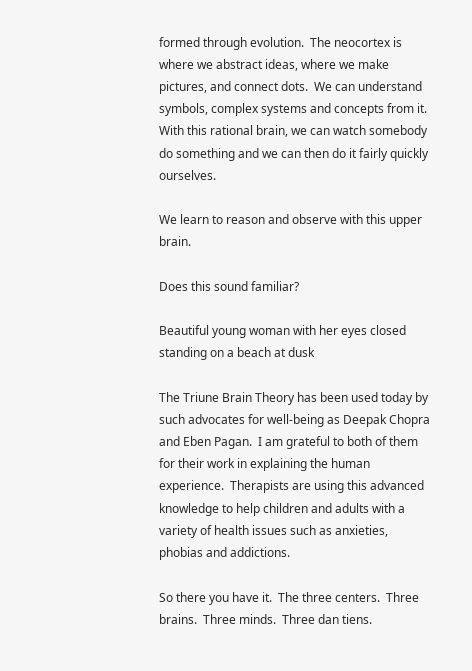formed through evolution.  The neocortex is where we abstract ideas, where we make pictures, and connect dots.  We can understand symbols, complex systems and concepts from it.  With this rational brain, we can watch somebody do something and we can then do it fairly quickly ourselves.

We learn to reason and observe with this upper brain.

Does this sound familiar?

Beautiful young woman with her eyes closed standing on a beach at dusk

The Triune Brain Theory has been used today by such advocates for well-being as Deepak Chopra and Eben Pagan.  I am grateful to both of them for their work in explaining the human experience.  Therapists are using this advanced knowledge to help children and adults with a variety of health issues such as anxieties, phobias and addictions.

So there you have it.  The three centers.  Three brains.  Three minds.  Three dan tiens.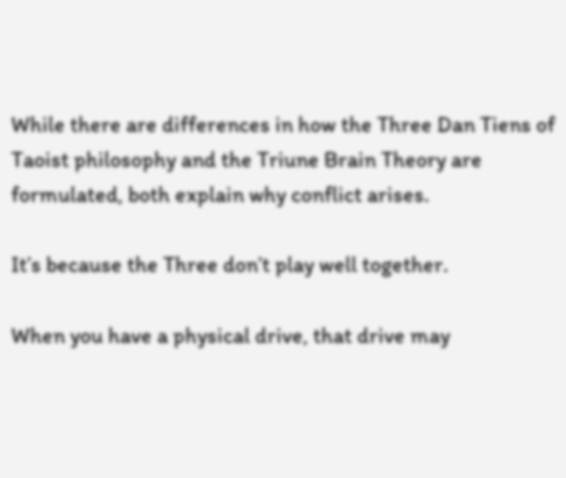While there are differences in how the Three Dan Tiens of Taoist philosophy and the Triune Brain Theory are formulated, both explain why conflict arises.

It’s because the Three don’t play well together.

When you have a physical drive, that drive may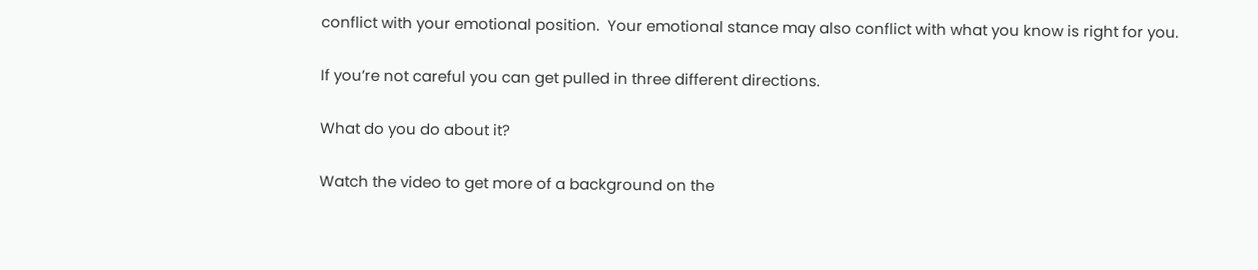conflict with your emotional position.  Your emotional stance may also conflict with what you know is right for you.

If you’re not careful you can get pulled in three different directions.

What do you do about it?

Watch the video to get more of a background on the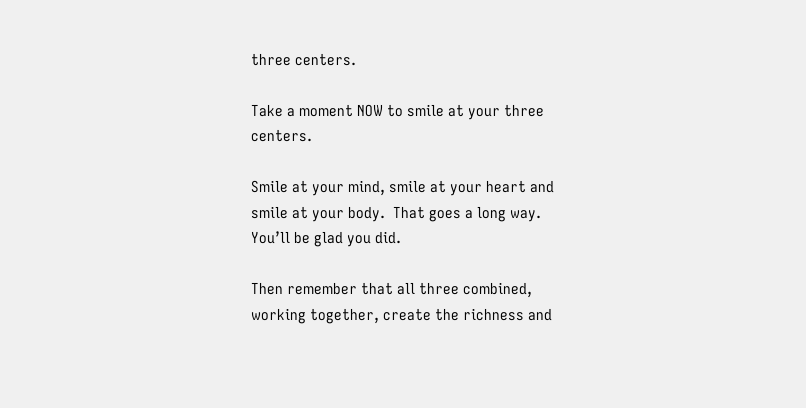three centers.

Take a moment NOW to smile at your three centers.

Smile at your mind, smile at your heart and smile at your body.  That goes a long way.  You’ll be glad you did.

Then remember that all three combined, working together, create the richness and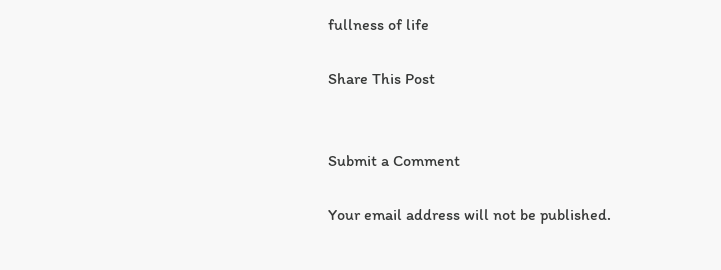fullness of life

Share This Post


Submit a Comment

Your email address will not be published.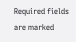Required fields are marked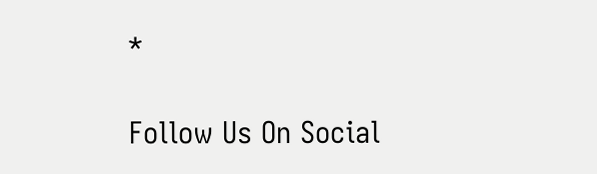*

Follow Us On Social